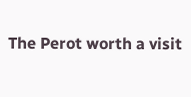The Perot worth a visit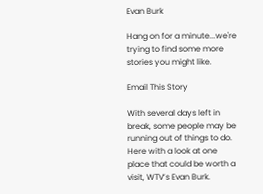Evan Burk

Hang on for a minute...we're trying to find some more stories you might like.

Email This Story

With several days left in break, some people may be running out of things to do. Here with a look at one place that could be worth a visit, WTV’s Evan Burk.